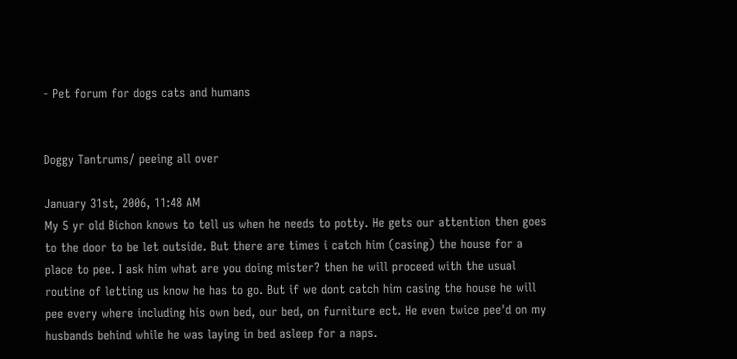- Pet forum for dogs cats and humans


Doggy Tantrums/ peeing all over

January 31st, 2006, 11:48 AM
My 5 yr old Bichon knows to tell us when he needs to potty. He gets our attention then goes to the door to be let outside. But there are times i catch him (casing) the house for a place to pee. I ask him what are you doing mister? then he will proceed with the usual routine of letting us know he has to go. But if we dont catch him casing the house he will pee every where including his own bed, our bed, on furniture ect. He even twice pee'd on my husbands behind while he was laying in bed asleep for a naps.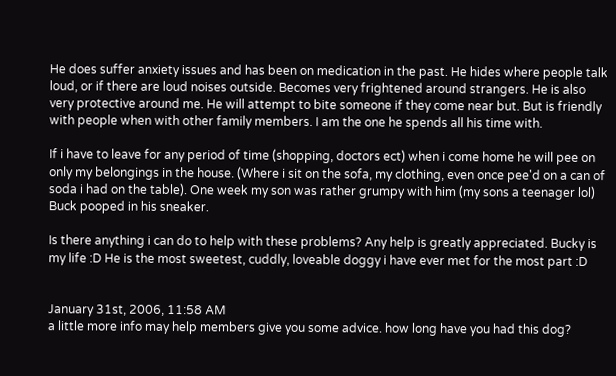He does suffer anxiety issues and has been on medication in the past. He hides where people talk loud, or if there are loud noises outside. Becomes very frightened around strangers. He is also very protective around me. He will attempt to bite someone if they come near but. But is friendly with people when with other family members. I am the one he spends all his time with.

If i have to leave for any period of time (shopping, doctors ect) when i come home he will pee on only my belongings in the house. (Where i sit on the sofa, my clothing, even once pee'd on a can of soda i had on the table). One week my son was rather grumpy with him (my sons a teenager lol) Buck pooped in his sneaker.

Is there anything i can do to help with these problems? Any help is greatly appreciated. Bucky is my life :D He is the most sweetest, cuddly, loveable doggy i have ever met for the most part :D


January 31st, 2006, 11:58 AM
a little more info may help members give you some advice. how long have you had this dog?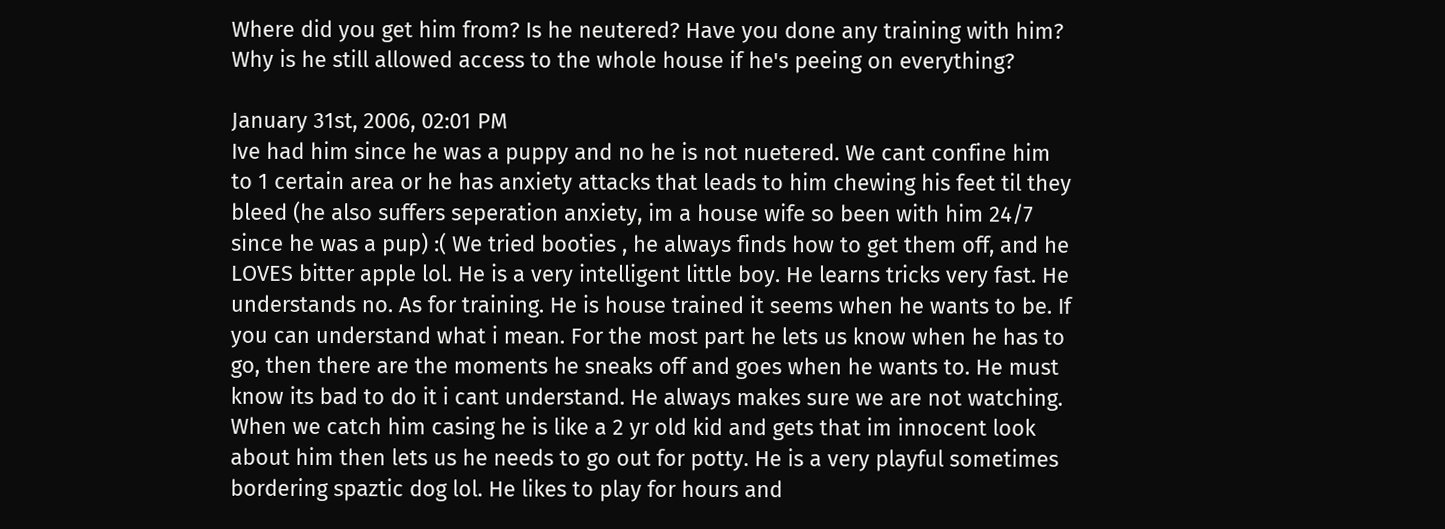Where did you get him from? Is he neutered? Have you done any training with him? Why is he still allowed access to the whole house if he's peeing on everything?

January 31st, 2006, 02:01 PM
Ive had him since he was a puppy and no he is not nuetered. We cant confine him to 1 certain area or he has anxiety attacks that leads to him chewing his feet til they bleed (he also suffers seperation anxiety, im a house wife so been with him 24/7 since he was a pup) :( We tried booties , he always finds how to get them off, and he LOVES bitter apple lol. He is a very intelligent little boy. He learns tricks very fast. He understands no. As for training. He is house trained it seems when he wants to be. If you can understand what i mean. For the most part he lets us know when he has to go, then there are the moments he sneaks off and goes when he wants to. He must know its bad to do it i cant understand. He always makes sure we are not watching. When we catch him casing he is like a 2 yr old kid and gets that im innocent look about him then lets us he needs to go out for potty. He is a very playful sometimes bordering spaztic dog lol. He likes to play for hours and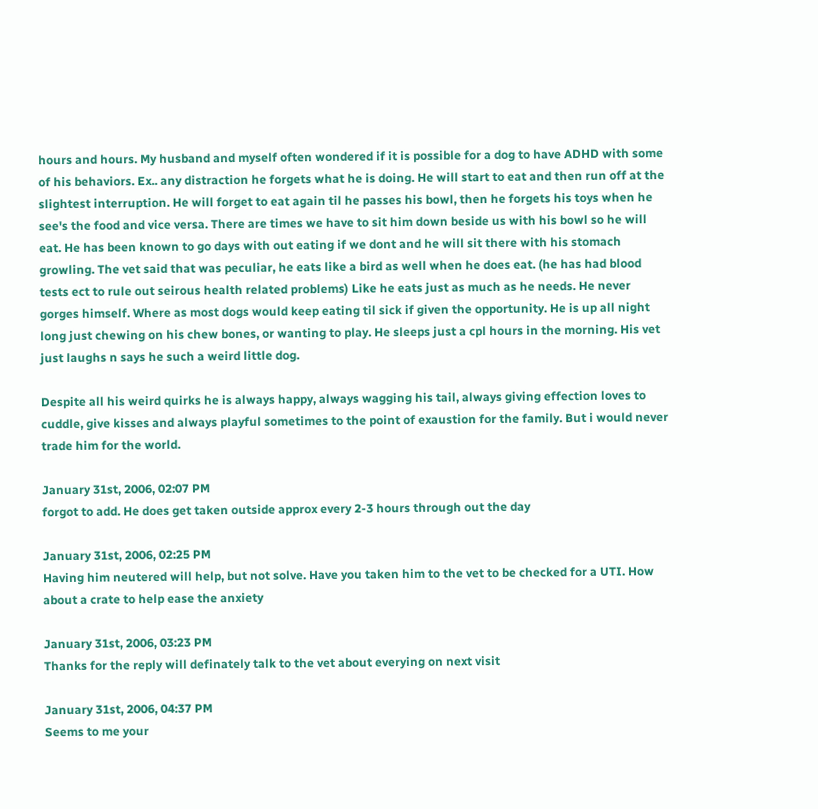hours and hours. My husband and myself often wondered if it is possible for a dog to have ADHD with some of his behaviors. Ex.. any distraction he forgets what he is doing. He will start to eat and then run off at the slightest interruption. He will forget to eat again til he passes his bowl, then he forgets his toys when he see's the food and vice versa. There are times we have to sit him down beside us with his bowl so he will eat. He has been known to go days with out eating if we dont and he will sit there with his stomach growling. The vet said that was peculiar, he eats like a bird as well when he does eat. (he has had blood tests ect to rule out seirous health related problems) Like he eats just as much as he needs. He never gorges himself. Where as most dogs would keep eating til sick if given the opportunity. He is up all night long just chewing on his chew bones, or wanting to play. He sleeps just a cpl hours in the morning. His vet just laughs n says he such a weird little dog.

Despite all his weird quirks he is always happy, always wagging his tail, always giving effection loves to cuddle, give kisses and always playful sometimes to the point of exaustion for the family. But i would never trade him for the world.

January 31st, 2006, 02:07 PM
forgot to add. He does get taken outside approx every 2-3 hours through out the day

January 31st, 2006, 02:25 PM
Having him neutered will help, but not solve. Have you taken him to the vet to be checked for a UTI. How about a crate to help ease the anxiety

January 31st, 2006, 03:23 PM
Thanks for the reply will definately talk to the vet about everying on next visit

January 31st, 2006, 04:37 PM
Seems to me your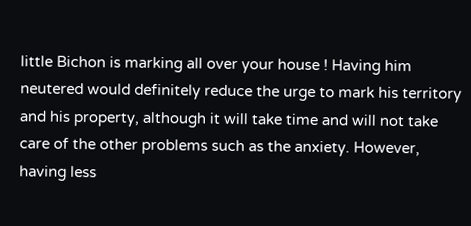little Bichon is marking all over your house ! Having him neutered would definitely reduce the urge to mark his territory and his property, although it will take time and will not take care of the other problems such as the anxiety. However, having less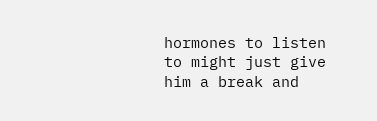hormones to listen to might just give him a break and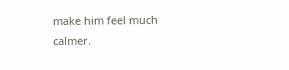make him feel much calmer.